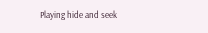Playing hide and seek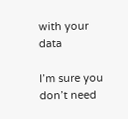with your data

I’m sure you don’t need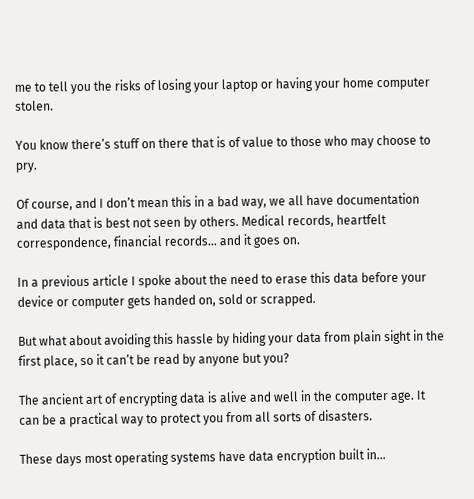me to tell you the risks of losing your laptop or having your home computer stolen.

You know there’s stuff on there that is of value to those who may choose to pry.

Of course, and I don’t mean this in a bad way, we all have documentation and data that is best not seen by others. Medical records, heartfelt correspondence, financial records... and it goes on.

In a previous article I spoke about the need to erase this data before your device or computer gets handed on, sold or scrapped.

But what about avoiding this hassle by hiding your data from plain sight in the first place, so it can’t be read by anyone but you?

The ancient art of encrypting data is alive and well in the computer age. It can be a practical way to protect you from all sorts of disasters.

These days most operating systems have data encryption built in...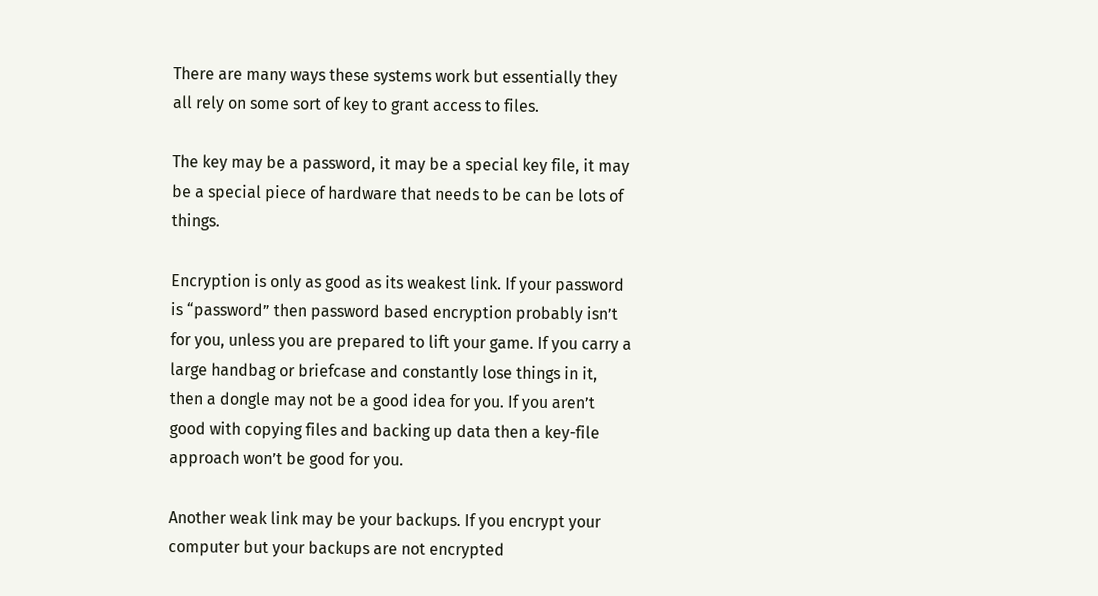There are many ways these systems work but essentially they all rely on some sort of key to grant access to files.

The key may be a password, it may be a special key file, it may be a special piece of hardware that needs to be can be lots of things.

Encryption is only as good as its weakest link. If your password is “password” then password based encryption probably isn’t for you, unless you are prepared to lift your game. If you carry a large handbag or briefcase and constantly lose things in it, then a dongle may not be a good idea for you. If you aren’t good with copying files and backing up data then a key-file approach won’t be good for you.

Another weak link may be your backups. If you encrypt your computer but your backups are not encrypted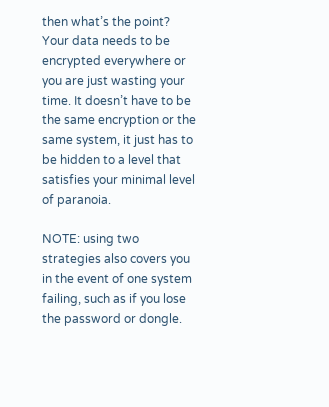then what’s the point? Your data needs to be encrypted everywhere or you are just wasting your time. It doesn’t have to be the same encryption or the same system, it just has to be hidden to a level that satisfies your minimal level of paranoia.

NOTE: using two strategies also covers you in the event of one system failing, such as if you lose the password or dongle.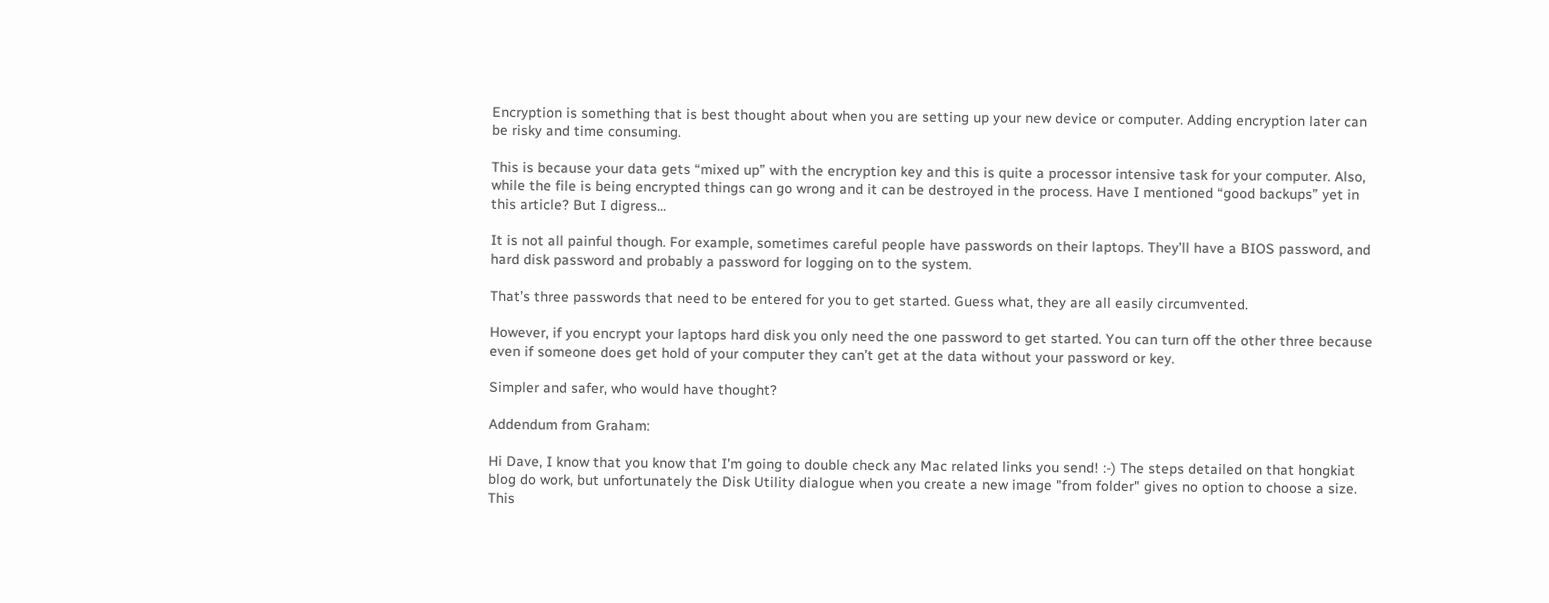Encryption is something that is best thought about when you are setting up your new device or computer. Adding encryption later can be risky and time consuming.

This is because your data gets “mixed up” with the encryption key and this is quite a processor intensive task for your computer. Also, while the file is being encrypted things can go wrong and it can be destroyed in the process. Have I mentioned “good backups” yet in this article? But I digress...

It is not all painful though. For example, sometimes careful people have passwords on their laptops. They’ll have a BIOS password, and hard disk password and probably a password for logging on to the system.

That’s three passwords that need to be entered for you to get started. Guess what, they are all easily circumvented.

However, if you encrypt your laptops hard disk you only need the one password to get started. You can turn off the other three because even if someone does get hold of your computer they can’t get at the data without your password or key.

Simpler and safer, who would have thought?

Addendum from Graham:

Hi Dave, I know that you know that I'm going to double check any Mac related links you send! :-) The steps detailed on that hongkiat blog do work, but unfortunately the Disk Utility dialogue when you create a new image "from folder" gives no option to choose a size. This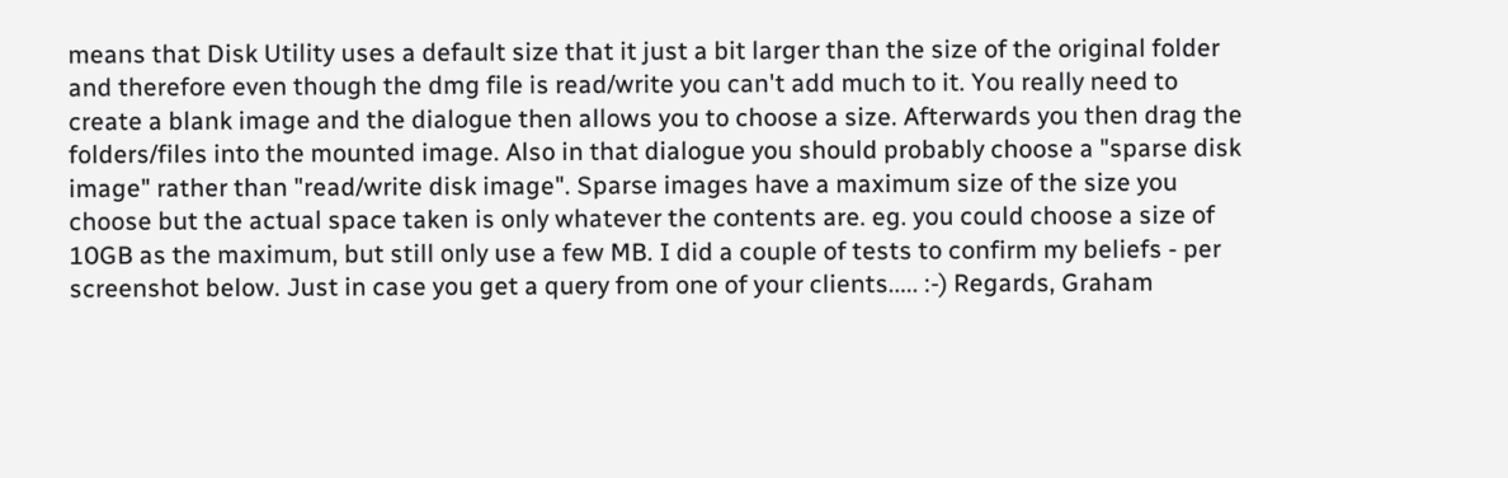means that Disk Utility uses a default size that it just a bit larger than the size of the original folder and therefore even though the dmg file is read/write you can't add much to it. You really need to create a blank image and the dialogue then allows you to choose a size. Afterwards you then drag the folders/files into the mounted image. Also in that dialogue you should probably choose a "sparse disk image" rather than "read/write disk image". Sparse images have a maximum size of the size you choose but the actual space taken is only whatever the contents are. eg. you could choose a size of 10GB as the maximum, but still only use a few MB. I did a couple of tests to confirm my beliefs - per screenshot below. Just in case you get a query from one of your clients..... :-) Regards, Graham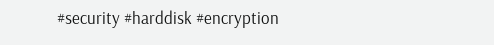#security #harddisk #encryption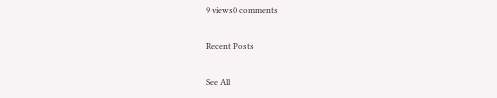9 views0 comments

Recent Posts

See All